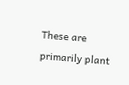These are primarily plant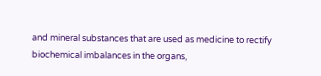and mineral substances that are used as medicine to rectify biochemical imbalances in the organs,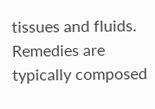tissues and fluids. Remedies are typically composed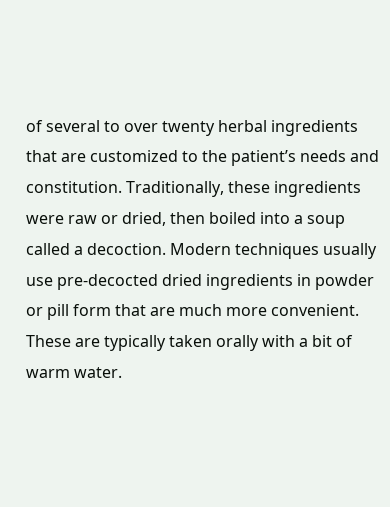of several to over twenty herbal ingredients that are customized to the patient’s needs and constitution. Traditionally, these ingredients were raw or dried, then boiled into a soup called a decoction. Modern techniques usually use pre-decocted dried ingredients in powder or pill form that are much more convenient. These are typically taken orally with a bit of warm water.